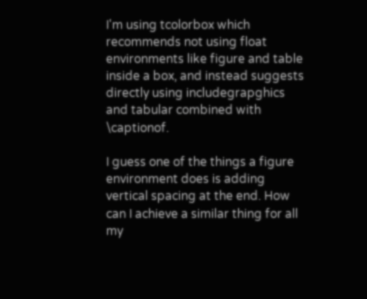I'm using tcolorbox which recommends not using float environments like figure and table inside a box, and instead suggests directly using includegrapghics and tabular combined with \captionof.

I guess one of the things a figure environment does is adding vertical spacing at the end. How can I achieve a similar thing for all my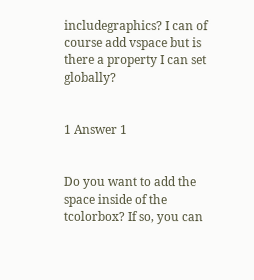includegraphics? I can of course add vspace but is there a property I can set globally?


1 Answer 1


Do you want to add the space inside of the tcolorbox? If so, you can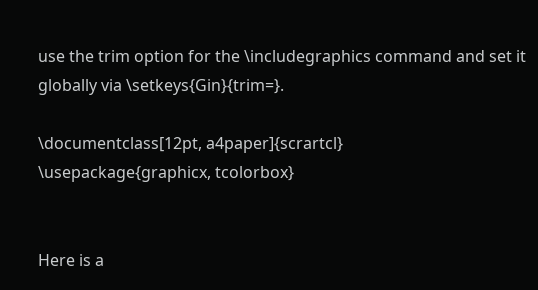use the trim option for the \includegraphics command and set it globally via \setkeys{Gin}{trim=}.

\documentclass[12pt, a4paper]{scrartcl}
\usepackage{graphicx, tcolorbox}


Here is a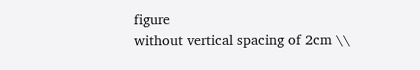figure
without vertical spacing of 2cm \\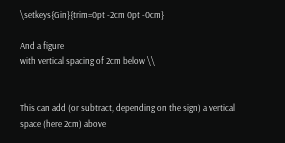\setkeys{Gin}{trim=0pt -2cm 0pt -0cm}

And a figure
with vertical spacing of 2cm below \\


This can add (or subtract, depending on the sign) a vertical space (here 2cm) above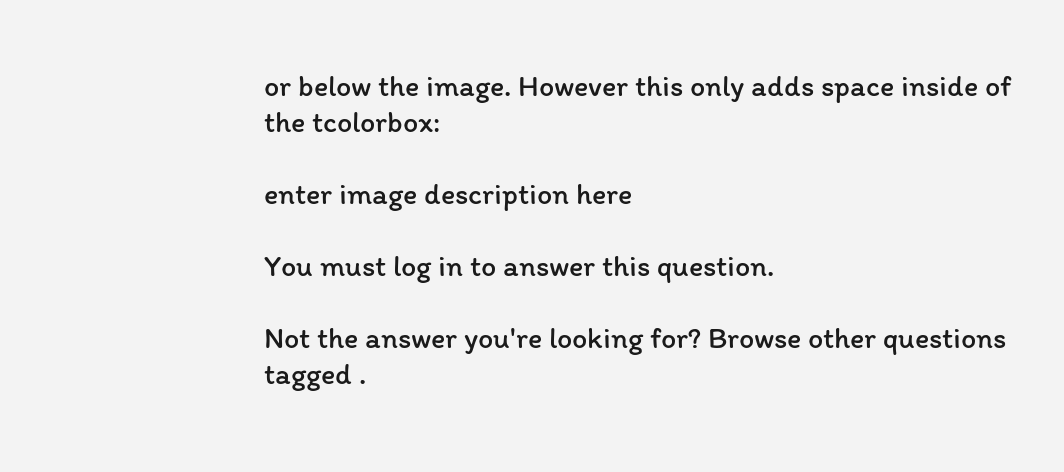or below the image. However this only adds space inside of the tcolorbox:

enter image description here

You must log in to answer this question.

Not the answer you're looking for? Browse other questions tagged .